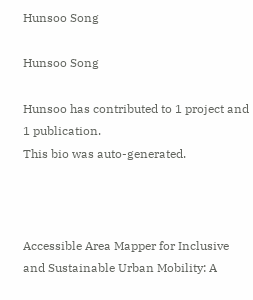Hunsoo Song

Hunsoo Song

Hunsoo has contributed to 1 project and 1 publication.
This bio was auto-generated.



Accessible Area Mapper for Inclusive and Sustainable Urban Mobility: A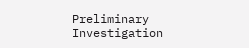Preliminary Investigation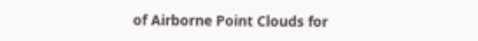of Airborne Point Clouds for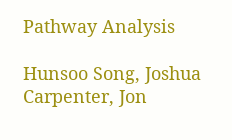Pathway Analysis

Hunsoo Song, Joshua Carpenter, Jon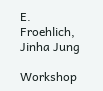E. Froehlich, Jinha Jung

Workshop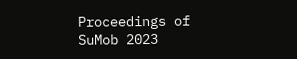Proceedings of SuMob 2023